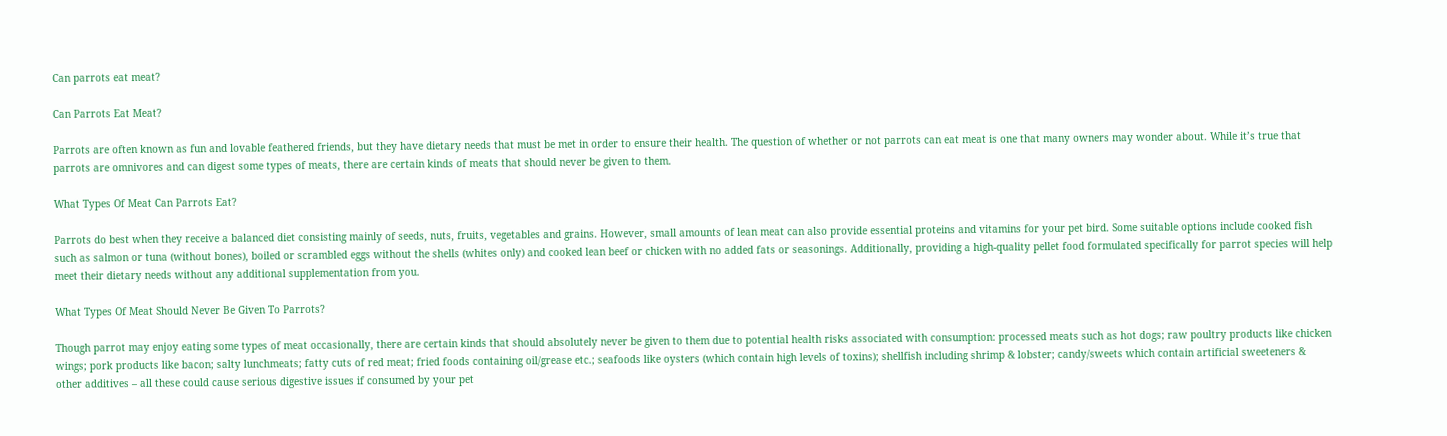Can parrots eat meat?

Can Parrots Eat Meat?

Parrots are often known as fun and lovable feathered friends, but they have dietary needs that must be met in order to ensure their health. The question of whether or not parrots can eat meat is one that many owners may wonder about. While it’s true that parrots are omnivores and can digest some types of meats, there are certain kinds of meats that should never be given to them.

What Types Of Meat Can Parrots Eat?

Parrots do best when they receive a balanced diet consisting mainly of seeds, nuts, fruits, vegetables and grains. However, small amounts of lean meat can also provide essential proteins and vitamins for your pet bird. Some suitable options include cooked fish such as salmon or tuna (without bones), boiled or scrambled eggs without the shells (whites only) and cooked lean beef or chicken with no added fats or seasonings. Additionally, providing a high-quality pellet food formulated specifically for parrot species will help meet their dietary needs without any additional supplementation from you.

What Types Of Meat Should Never Be Given To Parrots?

Though parrot may enjoy eating some types of meat occasionally, there are certain kinds that should absolutely never be given to them due to potential health risks associated with consumption: processed meats such as hot dogs; raw poultry products like chicken wings; pork products like bacon; salty lunchmeats; fatty cuts of red meat; fried foods containing oil/grease etc.; seafoods like oysters (which contain high levels of toxins); shellfish including shrimp & lobster; candy/sweets which contain artificial sweeteners & other additives – all these could cause serious digestive issues if consumed by your pet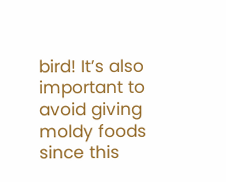bird! It’s also important to avoid giving moldy foods since this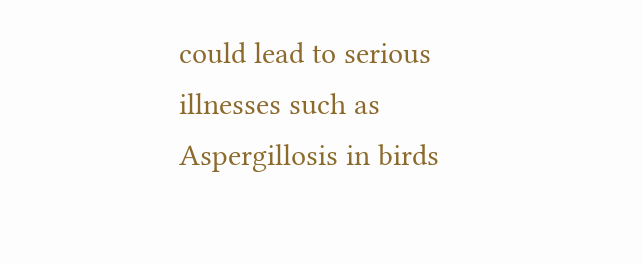could lead to serious illnesses such as Aspergillosis in birds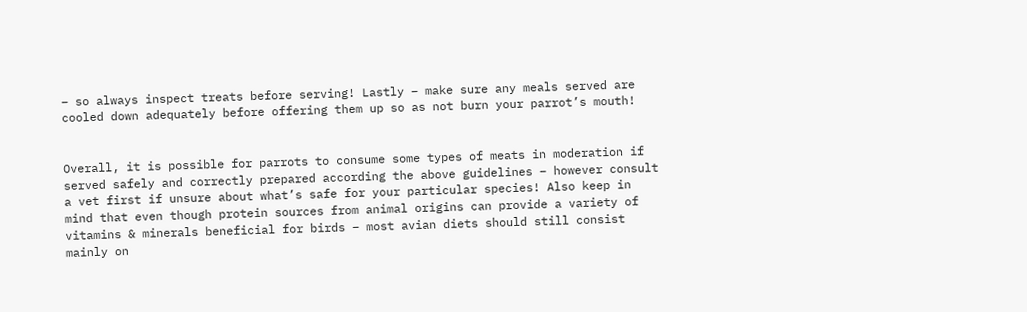– so always inspect treats before serving! Lastly – make sure any meals served are cooled down adequately before offering them up so as not burn your parrot’s mouth!


Overall, it is possible for parrots to consume some types of meats in moderation if served safely and correctly prepared according the above guidelines – however consult a vet first if unsure about what’s safe for your particular species! Also keep in mind that even though protein sources from animal origins can provide a variety of vitamins & minerals beneficial for birds – most avian diets should still consist mainly on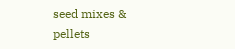seed mixes & pellets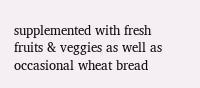supplemented with fresh fruits & veggies as well as occasional wheat bread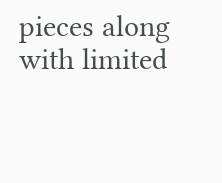pieces along with limited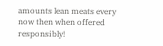amounts lean meats every now then when offered responsibly!